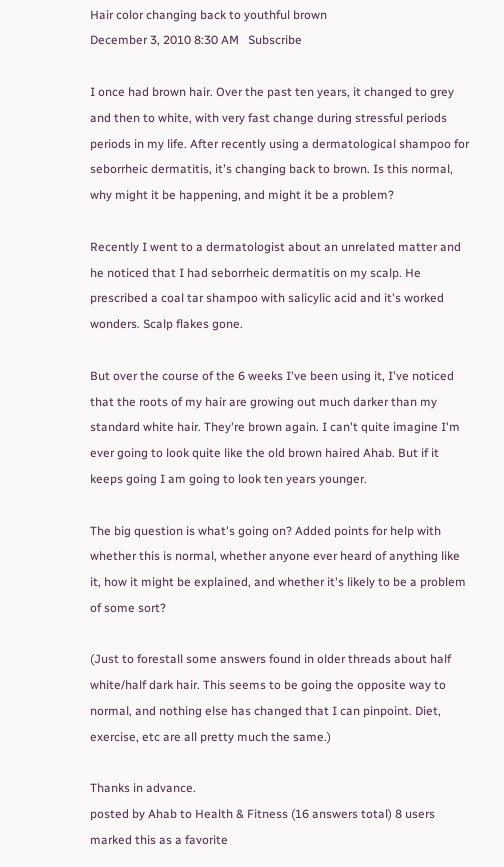Hair color changing back to youthful brown
December 3, 2010 8:30 AM   Subscribe

I once had brown hair. Over the past ten years, it changed to grey and then to white, with very fast change during stressful periods periods in my life. After recently using a dermatological shampoo for seborrheic dermatitis, it's changing back to brown. Is this normal, why might it be happening, and might it be a problem?

Recently I went to a dermatologist about an unrelated matter and he noticed that I had seborrheic dermatitis on my scalp. He prescribed a coal tar shampoo with salicylic acid and it's worked wonders. Scalp flakes gone.

But over the course of the 6 weeks I've been using it, I've noticed that the roots of my hair are growing out much darker than my standard white hair. They're brown again. I can't quite imagine I'm ever going to look quite like the old brown haired Ahab. But if it keeps going I am going to look ten years younger.

The big question is what's going on? Added points for help with whether this is normal, whether anyone ever heard of anything like it, how it might be explained, and whether it's likely to be a problem of some sort?

(Just to forestall some answers found in older threads about half white/half dark hair. This seems to be going the opposite way to normal, and nothing else has changed that I can pinpoint. Diet, exercise, etc are all pretty much the same.)

Thanks in advance.
posted by Ahab to Health & Fitness (16 answers total) 8 users marked this as a favorite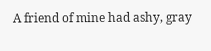A friend of mine had ashy, gray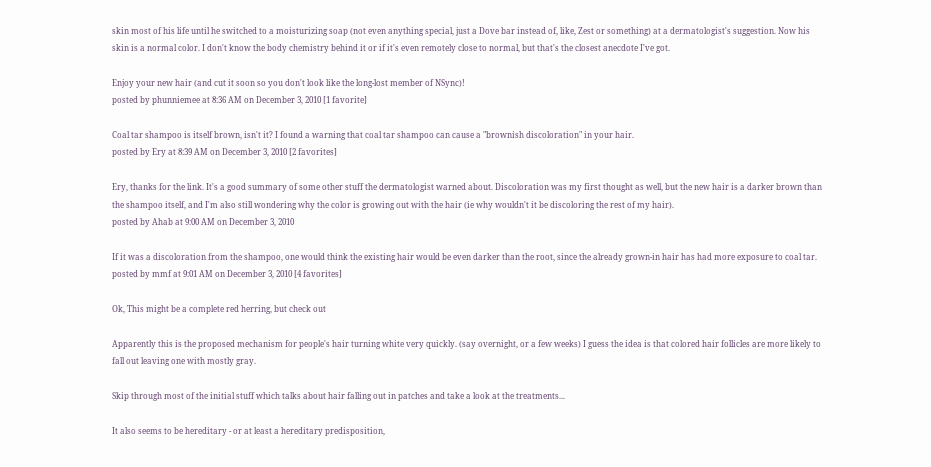skin most of his life until he switched to a moisturizing soap (not even anything special, just a Dove bar instead of, like, Zest or something) at a dermatologist's suggestion. Now his skin is a normal color. I don't know the body chemistry behind it or if it's even remotely close to normal, but that's the closest anecdote I've got.

Enjoy your new hair (and cut it soon so you don't look like the long-lost member of NSync)!
posted by phunniemee at 8:36 AM on December 3, 2010 [1 favorite]

Coal tar shampoo is itself brown, isn't it? I found a warning that coal tar shampoo can cause a "brownish discoloration" in your hair.
posted by Ery at 8:39 AM on December 3, 2010 [2 favorites]

Ery, thanks for the link. It's a good summary of some other stuff the dermatologist warned about. Discoloration was my first thought as well, but the new hair is a darker brown than the shampoo itself, and I'm also still wondering why the color is growing out with the hair (ie why wouldn't it be discoloring the rest of my hair).
posted by Ahab at 9:00 AM on December 3, 2010

If it was a discoloration from the shampoo, one would think the existing hair would be even darker than the root, since the already grown-in hair has had more exposure to coal tar.
posted by mmf at 9:01 AM on December 3, 2010 [4 favorites]

Ok, This might be a complete red herring, but check out

Apparently this is the proposed mechanism for people's hair turning white very quickly. (say overnight, or a few weeks) I guess the idea is that colored hair follicles are more likely to fall out leaving one with mostly gray.

Skip through most of the initial stuff which talks about hair falling out in patches and take a look at the treatments...

It also seems to be hereditary - or at least a hereditary predisposition,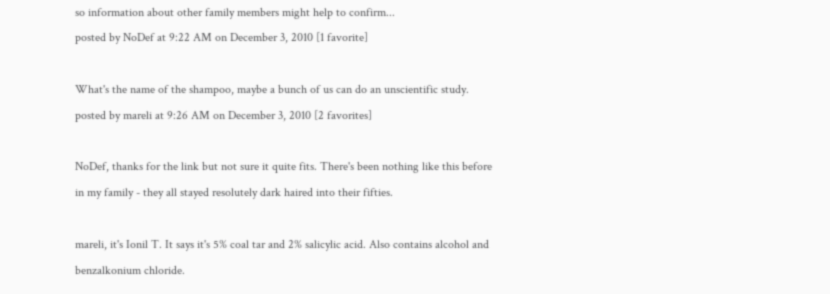so information about other family members might help to confirm...
posted by NoDef at 9:22 AM on December 3, 2010 [1 favorite]

What's the name of the shampoo, maybe a bunch of us can do an unscientific study.
posted by mareli at 9:26 AM on December 3, 2010 [2 favorites]

NoDef, thanks for the link but not sure it quite fits. There's been nothing like this before in my family - they all stayed resolutely dark haired into their fifties.

mareli, it's Ionil T. It says it's 5% coal tar and 2% salicylic acid. Also contains alcohol and benzalkonium chloride.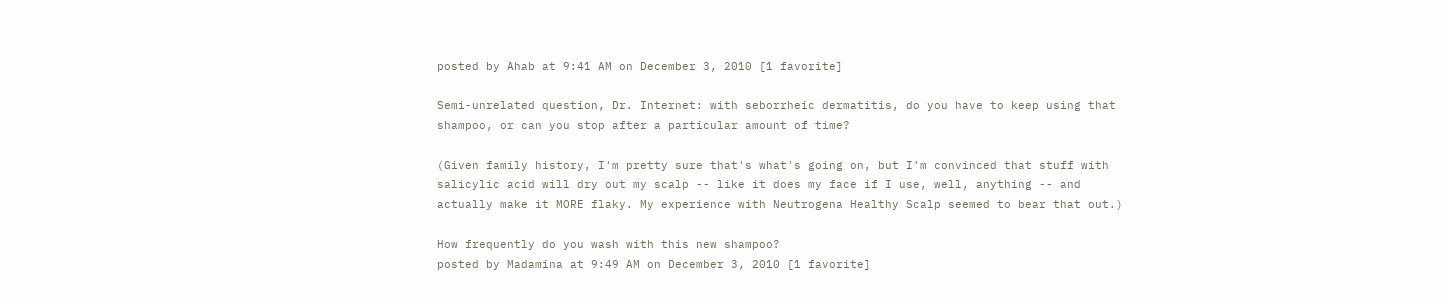posted by Ahab at 9:41 AM on December 3, 2010 [1 favorite]

Semi-unrelated question, Dr. Internet: with seborrheic dermatitis, do you have to keep using that shampoo, or can you stop after a particular amount of time?

(Given family history, I'm pretty sure that's what's going on, but I'm convinced that stuff with salicylic acid will dry out my scalp -- like it does my face if I use, well, anything -- and actually make it MORE flaky. My experience with Neutrogena Healthy Scalp seemed to bear that out.)

How frequently do you wash with this new shampoo?
posted by Madamina at 9:49 AM on December 3, 2010 [1 favorite]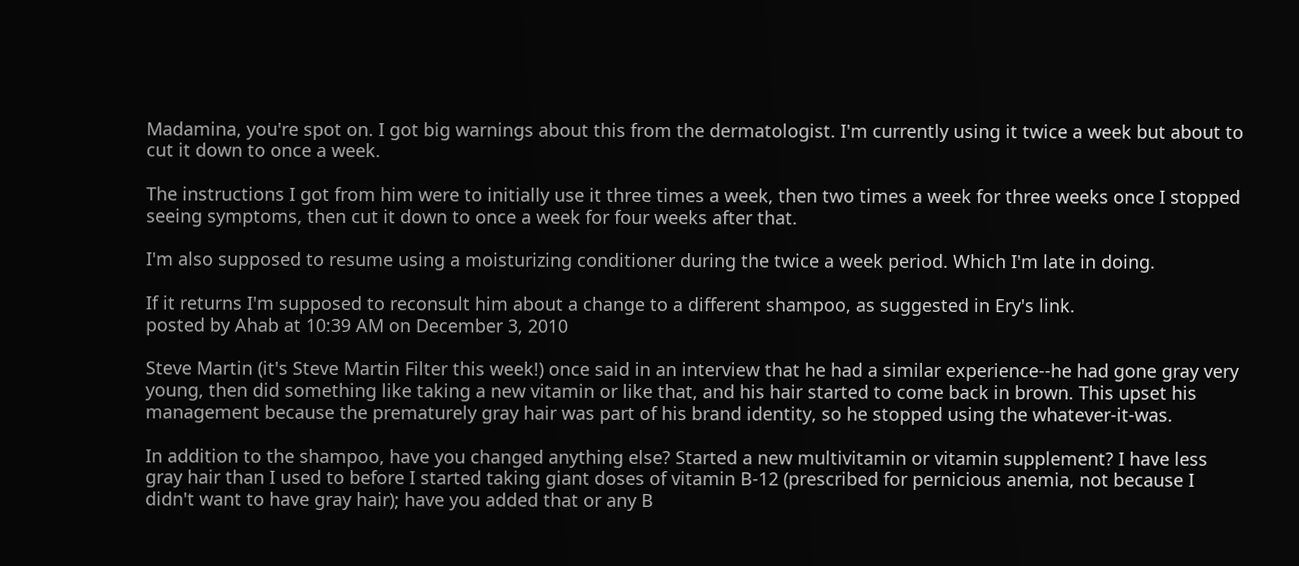Madamina, you're spot on. I got big warnings about this from the dermatologist. I'm currently using it twice a week but about to cut it down to once a week.

The instructions I got from him were to initially use it three times a week, then two times a week for three weeks once I stopped seeing symptoms, then cut it down to once a week for four weeks after that.

I'm also supposed to resume using a moisturizing conditioner during the twice a week period. Which I'm late in doing.

If it returns I'm supposed to reconsult him about a change to a different shampoo, as suggested in Ery's link.
posted by Ahab at 10:39 AM on December 3, 2010

Steve Martin (it's Steve Martin Filter this week!) once said in an interview that he had a similar experience--he had gone gray very young, then did something like taking a new vitamin or like that, and his hair started to come back in brown. This upset his management because the prematurely gray hair was part of his brand identity, so he stopped using the whatever-it-was.

In addition to the shampoo, have you changed anything else? Started a new multivitamin or vitamin supplement? I have less gray hair than I used to before I started taking giant doses of vitamin B-12 (prescribed for pernicious anemia, not because I didn't want to have gray hair); have you added that or any B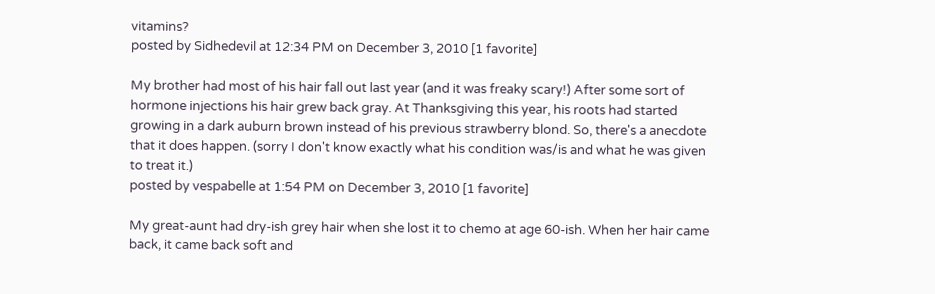vitamins?
posted by Sidhedevil at 12:34 PM on December 3, 2010 [1 favorite]

My brother had most of his hair fall out last year (and it was freaky scary!) After some sort of hormone injections his hair grew back gray. At Thanksgiving this year, his roots had started growing in a dark auburn brown instead of his previous strawberry blond. So, there's a anecdote that it does happen. (sorry I don't know exactly what his condition was/is and what he was given to treat it.)
posted by vespabelle at 1:54 PM on December 3, 2010 [1 favorite]

My great-aunt had dry-ish grey hair when she lost it to chemo at age 60-ish. When her hair came back, it came back soft and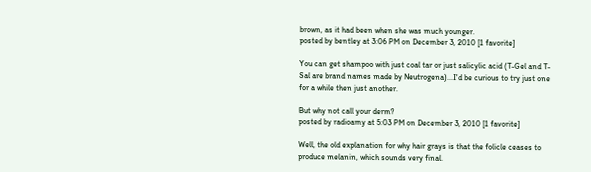brown, as it had been when she was much younger.
posted by bentley at 3:06 PM on December 3, 2010 [1 favorite]

You can get shampoo with just coal tar or just salicylic acid (T-Gel and T-Sal are brand names made by Neutrogena)...I'd be curious to try just one for a while then just another.

But why not call your derm?
posted by radioamy at 5:03 PM on December 3, 2010 [1 favorite]

Well, the old explanation for why hair grays is that the folicle ceases to produce melanin, which sounds very final.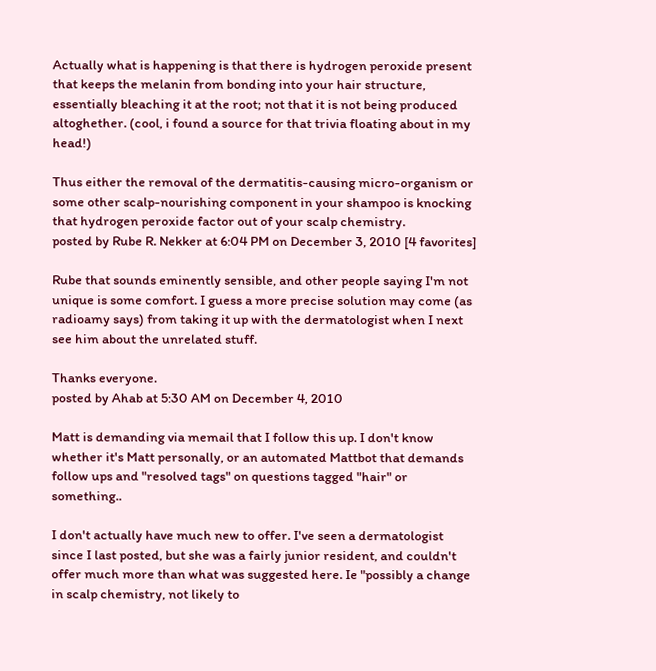Actually what is happening is that there is hydrogen peroxide present that keeps the melanin from bonding into your hair structure, essentially bleaching it at the root; not that it is not being produced altoghether. (cool, i found a source for that trivia floating about in my head!)

Thus either the removal of the dermatitis-causing micro-organism or some other scalp-nourishing component in your shampoo is knocking that hydrogen peroxide factor out of your scalp chemistry.
posted by Rube R. Nekker at 6:04 PM on December 3, 2010 [4 favorites]

Rube that sounds eminently sensible, and other people saying I'm not unique is some comfort. I guess a more precise solution may come (as radioamy says) from taking it up with the dermatologist when I next see him about the unrelated stuff.

Thanks everyone.
posted by Ahab at 5:30 AM on December 4, 2010

Matt is demanding via memail that I follow this up. I don't know whether it's Matt personally, or an automated Mattbot that demands follow ups and "resolved tags" on questions tagged "hair" or something..

I don't actually have much new to offer. I've seen a dermatologist since I last posted, but she was a fairly junior resident, and couldn't offer much more than what was suggested here. Ie "possibly a change in scalp chemistry, not likely to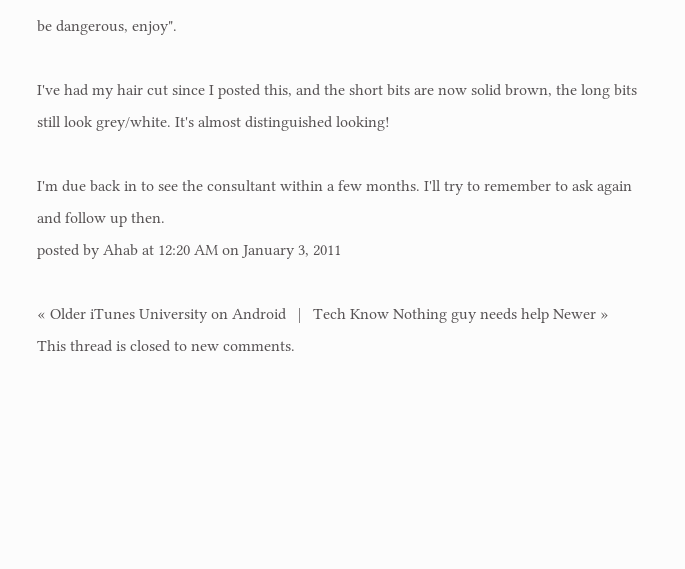be dangerous, enjoy".

I've had my hair cut since I posted this, and the short bits are now solid brown, the long bits still look grey/white. It's almost distinguished looking!

I'm due back in to see the consultant within a few months. I'll try to remember to ask again and follow up then.
posted by Ahab at 12:20 AM on January 3, 2011

« Older iTunes University on Android   |   Tech Know Nothing guy needs help Newer »
This thread is closed to new comments.